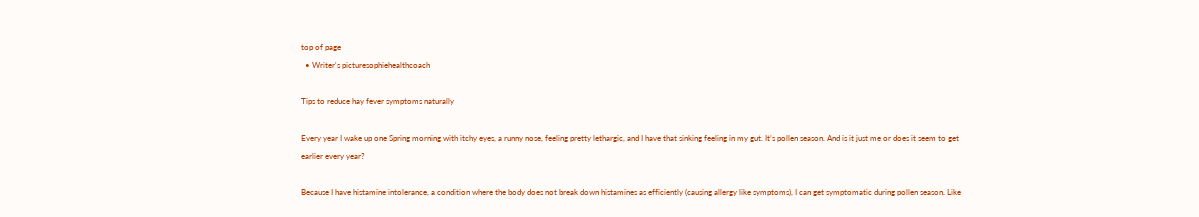top of page
  • Writer's picturesophiehealthcoach

Tips to reduce hay fever symptoms naturally

Every year I wake up one Spring morning with itchy eyes, a runny nose, feeling pretty lethargic, and I have that sinking feeling in my gut. It’s pollen season. And is it just me or does it seem to get earlier every year?

Because I have histamine intolerance, a condition where the body does not break down histamines as efficiently (causing allergy like symptoms), I can get symptomatic during pollen season. Like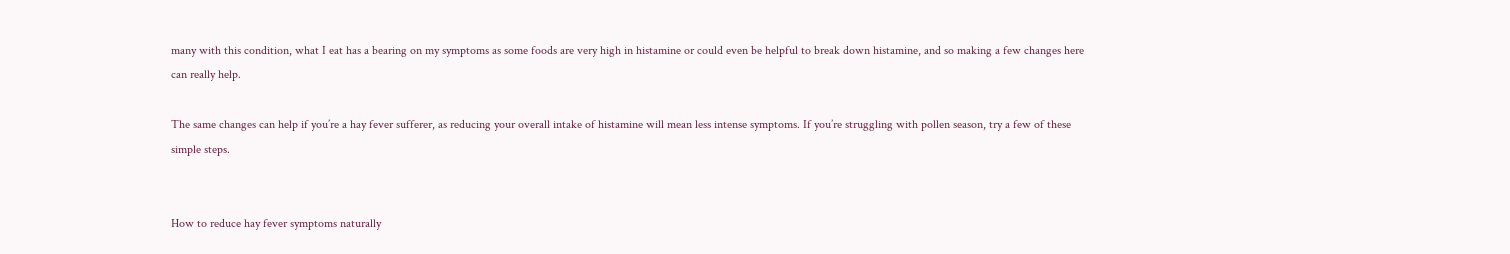many with this condition, what I eat has a bearing on my symptoms as some foods are very high in histamine or could even be helpful to break down histamine, and so making a few changes here can really help.

The same changes can help if you’re a hay fever sufferer, as reducing your overall intake of histamine will mean less intense symptoms. If you’re struggling with pollen season, try a few of these simple steps.


How to reduce hay fever symptoms naturally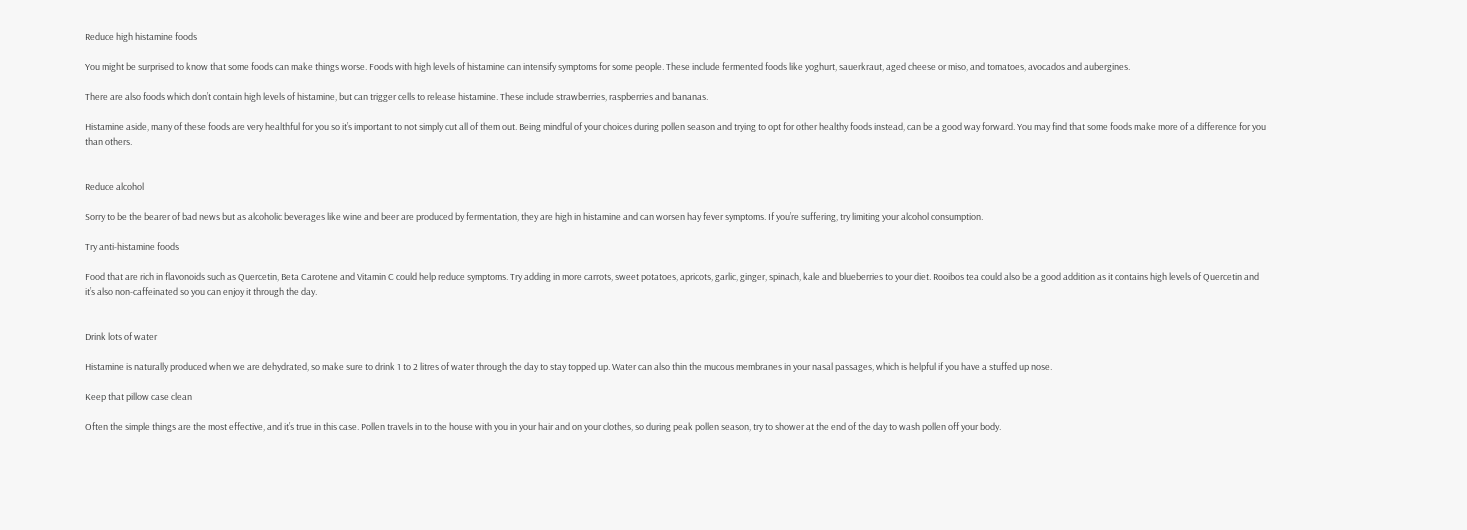Reduce high histamine foods

You might be surprised to know that some foods can make things worse. Foods with high levels of histamine can intensify symptoms for some people. These include fermented foods like yoghurt, sauerkraut, aged cheese or miso, and tomatoes, avocados and aubergines.

There are also foods which don’t contain high levels of histamine, but can trigger cells to release histamine. These include strawberries, raspberries and bananas.

Histamine aside, many of these foods are very healthful for you so it’s important to not simply cut all of them out. Being mindful of your choices during pollen season and trying to opt for other healthy foods instead, can be a good way forward. You may find that some foods make more of a difference for you than others.


Reduce alcohol

Sorry to be the bearer of bad news but as alcoholic beverages like wine and beer are produced by fermentation, they are high in histamine and can worsen hay fever symptoms. If you’re suffering, try limiting your alcohol consumption.

Try anti-histamine foods

Food that are rich in flavonoids such as Quercetin, Beta Carotene and Vitamin C could help reduce symptoms. Try adding in more carrots, sweet potatoes, apricots, garlic, ginger, spinach, kale and blueberries to your diet. Rooibos tea could also be a good addition as it contains high levels of Quercetin and it’s also non-caffeinated so you can enjoy it through the day.


Drink lots of water

Histamine is naturally produced when we are dehydrated, so make sure to drink 1 to 2 litres of water through the day to stay topped up. Water can also thin the mucous membranes in your nasal passages, which is helpful if you have a stuffed up nose.

Keep that pillow case clean

Often the simple things are the most effective, and it’s true in this case. Pollen travels in to the house with you in your hair and on your clothes, so during peak pollen season, try to shower at the end of the day to wash pollen off your body.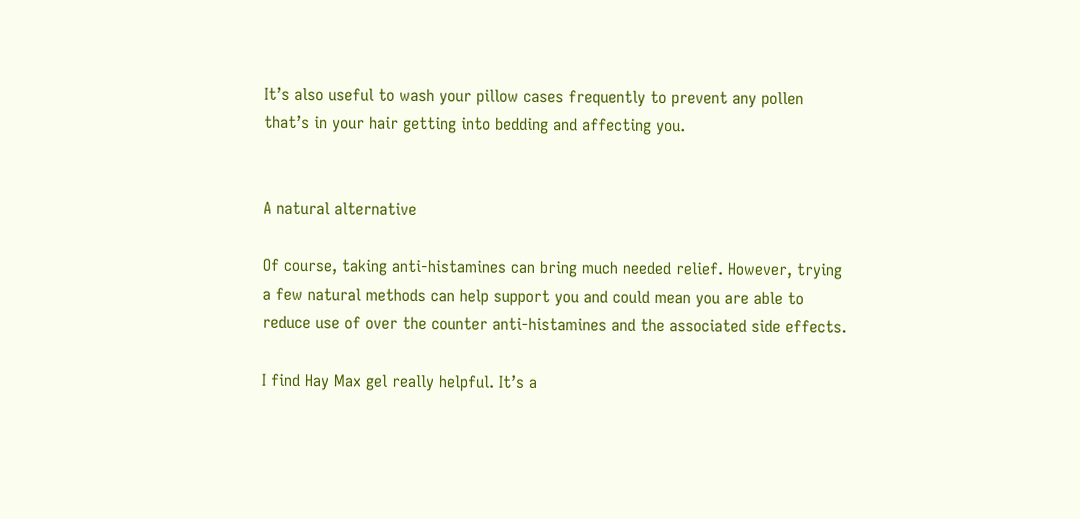It’s also useful to wash your pillow cases frequently to prevent any pollen that’s in your hair getting into bedding and affecting you.


A natural alternative

Of course, taking anti-histamines can bring much needed relief. However, trying a few natural methods can help support you and could mean you are able to reduce use of over the counter anti-histamines and the associated side effects.

I find Hay Max gel really helpful. It’s a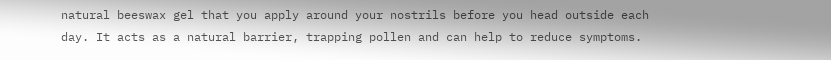natural beeswax gel that you apply around your nostrils before you head outside each day. It acts as a natural barrier, trapping pollen and can help to reduce symptoms.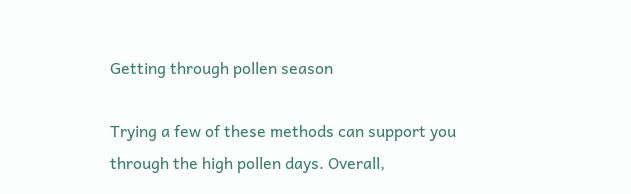Getting through pollen season

Trying a few of these methods can support you through the high pollen days. Overall,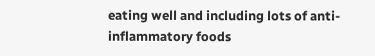eating well and including lots of anti-inflammatory foods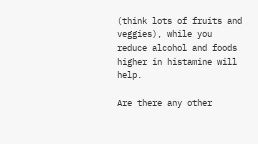(think lots of fruits and veggies), while you reduce alcohol and foods higher in histamine will help.

Are there any other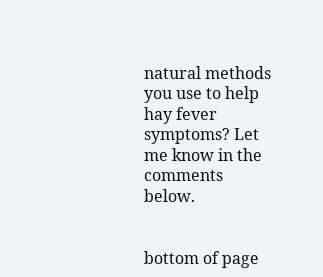natural methods you use to help hay fever symptoms? Let me know in the comments below.


bottom of page